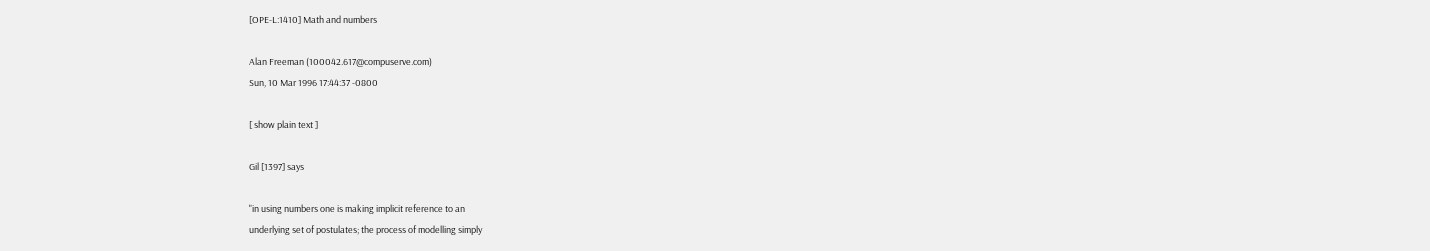[OPE-L:1410] Math and numbers

Alan Freeman (100042.617@compuserve.com)
Sun, 10 Mar 1996 17:44:37 -0800

[ show plain text ]

Gil [1397] says

"in using numbers one is making implicit reference to an
underlying set of postulates; the process of modelling simply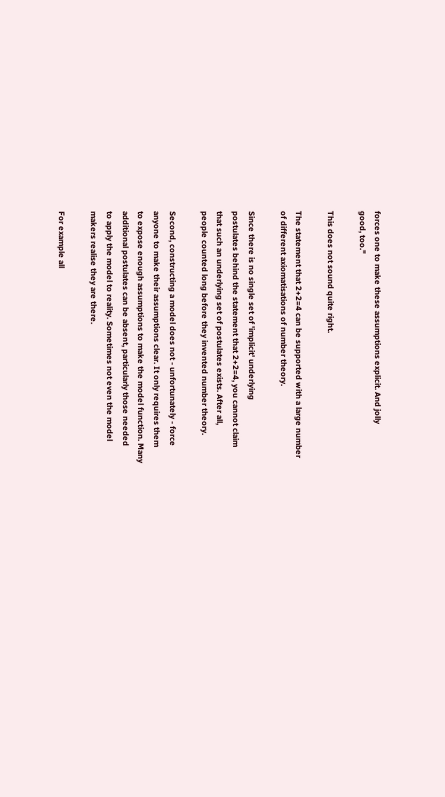forces one to make these assumptions explicit. And jolly
good, too."

This does not sound quite right.

The statement that 2+2=4 can be supported with a large number
of different axiomatisations of number theory.

Since there is no single set of 'implicit' underlying
postulates behind the statement that 2+2=4, you cannot claim
that such an underlying set of postulates exists. After all,
people counted long before they invented number theory.

Second, constructing a model does not - unfortunately - force
anyone to make their assumptions clear. It only requires them
to expose enough assumptions to make the model function. Many
additional postulates can be absent, particularly those needed
to apply the model to reality. Sometimes not even the model
makers realise they are there.

For example all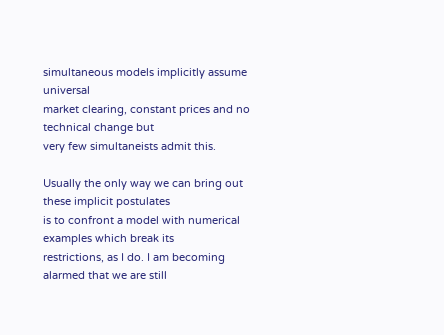simultaneous models implicitly assume universal
market clearing, constant prices and no technical change but
very few simultaneists admit this.

Usually the only way we can bring out these implicit postulates
is to confront a model with numerical examples which break its
restrictions, as I do. I am becoming alarmed that we are still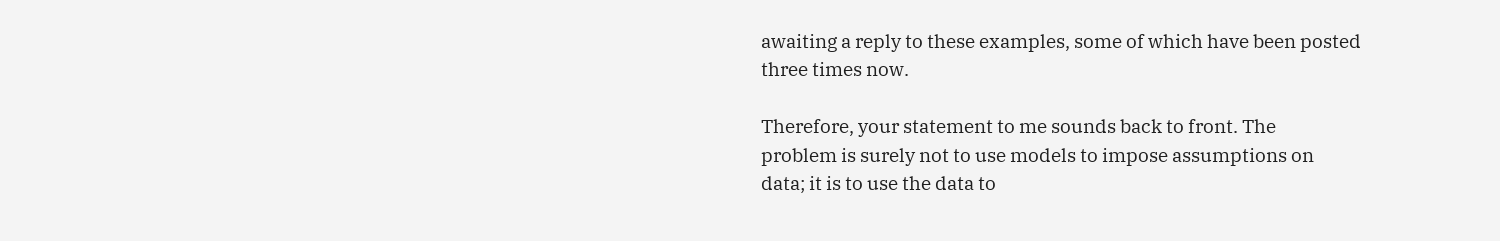awaiting a reply to these examples, some of which have been posted
three times now.

Therefore, your statement to me sounds back to front. The
problem is surely not to use models to impose assumptions on
data; it is to use the data to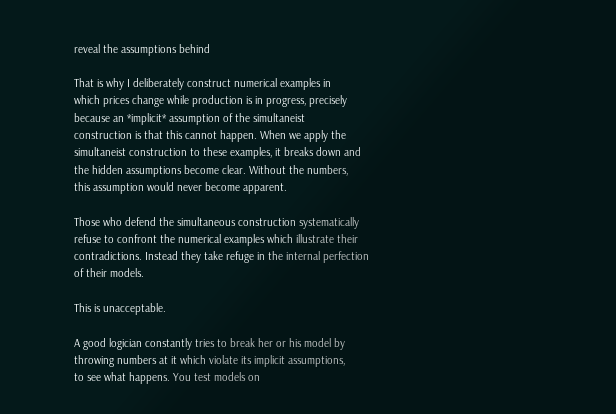reveal the assumptions behind

That is why I deliberately construct numerical examples in
which prices change while production is in progress, precisely
because an *implicit* assumption of the simultaneist
construction is that this cannot happen. When we apply the
simultaneist construction to these examples, it breaks down and
the hidden assumptions become clear. Without the numbers,
this assumption would never become apparent.

Those who defend the simultaneous construction systematically
refuse to confront the numerical examples which illustrate their
contradictions. Instead they take refuge in the internal perfection
of their models.

This is unacceptable.

A good logician constantly tries to break her or his model by
throwing numbers at it which violate its implicit assumptions,
to see what happens. You test models on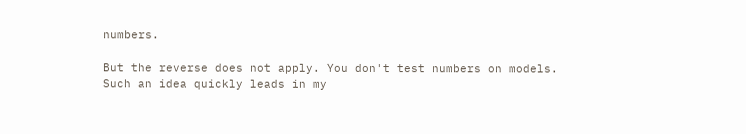numbers.

But the reverse does not apply. You don't test numbers on models.
Such an idea quickly leads in my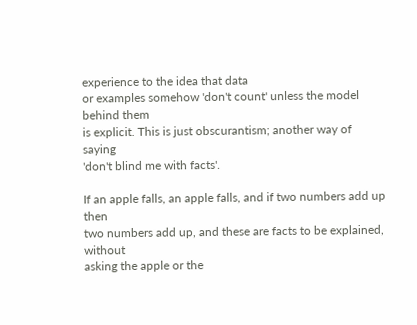experience to the idea that data
or examples somehow 'don't count' unless the model behind them
is explicit. This is just obscurantism; another way of saying
'don't blind me with facts'.

If an apple falls, an apple falls, and if two numbers add up then
two numbers add up, and these are facts to be explained, without
asking the apple or the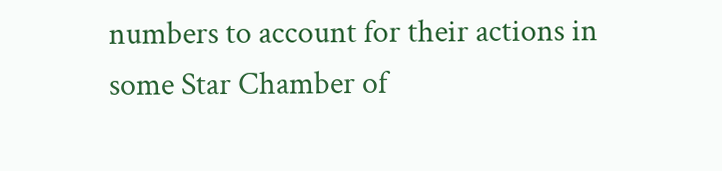numbers to account for their actions in
some Star Chamber of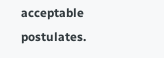acceptable postulates.